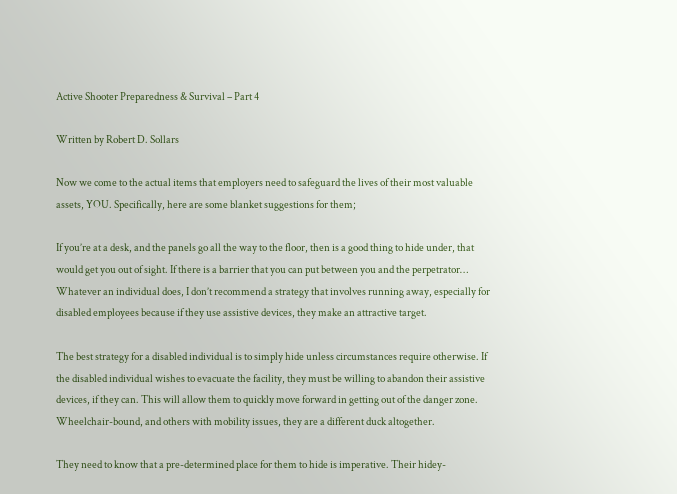Active Shooter Preparedness & Survival – Part 4

Written by Robert D. Sollars

Now we come to the actual items that employers need to safeguard the lives of their most valuable assets, YOU. Specifically, here are some blanket suggestions for them;

If you’re at a desk, and the panels go all the way to the floor, then is a good thing to hide under, that would get you out of sight. If there is a barrier that you can put between you and the perpetrator… Whatever an individual does, I don’t recommend a strategy that involves running away, especially for disabled employees because if they use assistive devices, they make an attractive target.

The best strategy for a disabled individual is to simply hide unless circumstances require otherwise. If the disabled individual wishes to evacuate the facility, they must be willing to abandon their assistive devices, if they can. This will allow them to quickly move forward in getting out of the danger zone. Wheelchair-bound, and others with mobility issues, they are a different duck altogether.

They need to know that a pre-determined place for them to hide is imperative. Their hidey-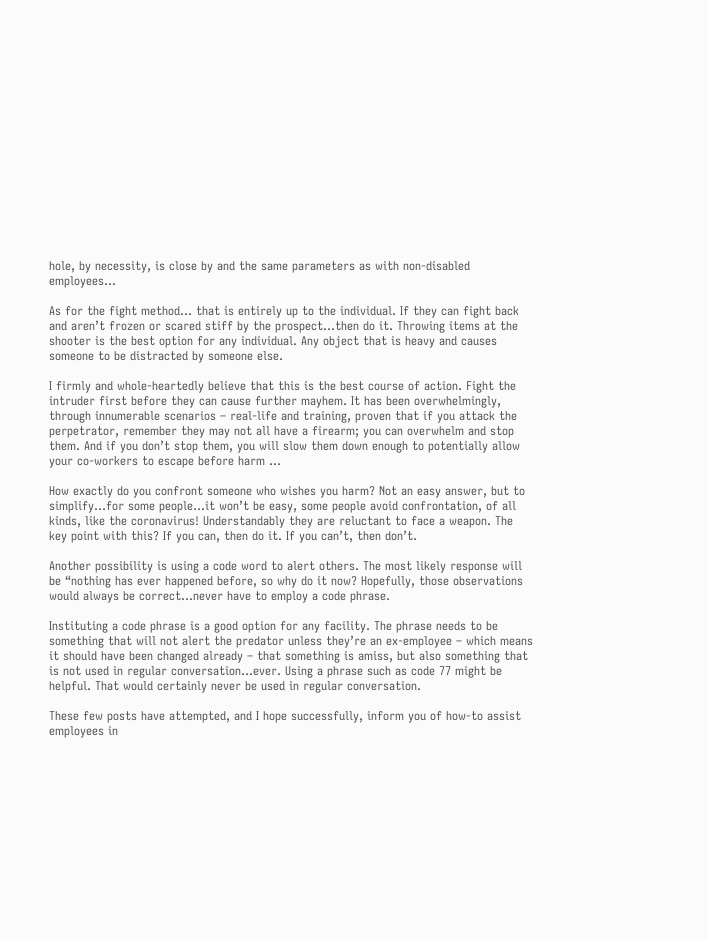hole, by necessity, is close by and the same parameters as with non-disabled employees…

As for the fight method… that is entirely up to the individual. If they can fight back and aren’t frozen or scared stiff by the prospect…then do it. Throwing items at the shooter is the best option for any individual. Any object that is heavy and causes someone to be distracted by someone else.

I firmly and whole-heartedly believe that this is the best course of action. Fight the intruder first before they can cause further mayhem. It has been overwhelmingly, through innumerable scenarios – real-life and training, proven that if you attack the perpetrator, remember they may not all have a firearm; you can overwhelm and stop them. And if you don’t stop them, you will slow them down enough to potentially allow your co-workers to escape before harm …

How exactly do you confront someone who wishes you harm? Not an easy answer, but to simplify…for some people…it won’t be easy, some people avoid confrontation, of all kinds, like the coronavirus! Understandably they are reluctant to face a weapon. The key point with this? If you can, then do it. If you can’t, then don’t.

Another possibility is using a code word to alert others. The most likely response will be “nothing has ever happened before, so why do it now? Hopefully, those observations would always be correct…never have to employ a code phrase.

Instituting a code phrase is a good option for any facility. The phrase needs to be something that will not alert the predator unless they’re an ex-employee – which means it should have been changed already – that something is amiss, but also something that is not used in regular conversation…ever. Using a phrase such as code 77 might be helpful. That would certainly never be used in regular conversation.

These few posts have attempted, and I hope successfully, inform you of how-to assist employees in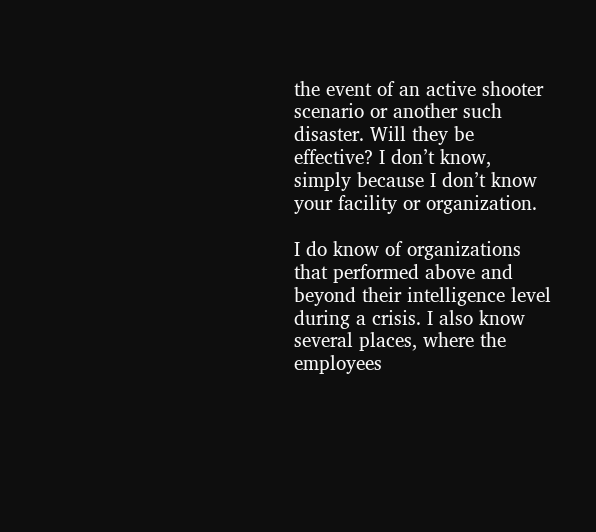the event of an active shooter scenario or another such disaster. Will they be effective? I don’t know, simply because I don’t know your facility or organization.

I do know of organizations that performed above and beyond their intelligence level during a crisis. I also know several places, where the employees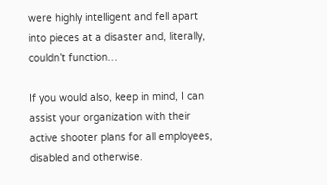were highly intelligent and fell apart into pieces at a disaster and, literally, couldn’t function…

If you would also, keep in mind, I can assist your organization with their active shooter plans for all employees, disabled and otherwise.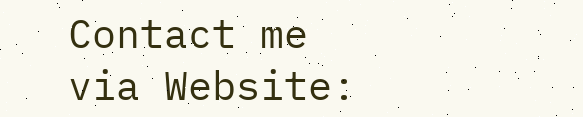Contact me via Website: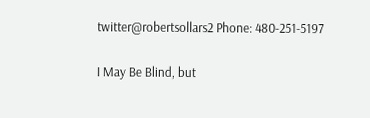twitter@robertsollars2 Phone: 480-251-5197

I May Be Blind, but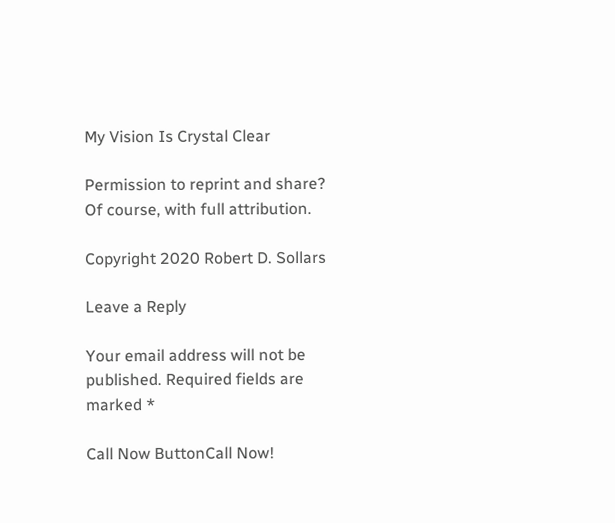My Vision Is Crystal Clear

Permission to reprint and share? Of course, with full attribution.

Copyright 2020 Robert D. Sollars

Leave a Reply

Your email address will not be published. Required fields are marked *

Call Now ButtonCall Now!